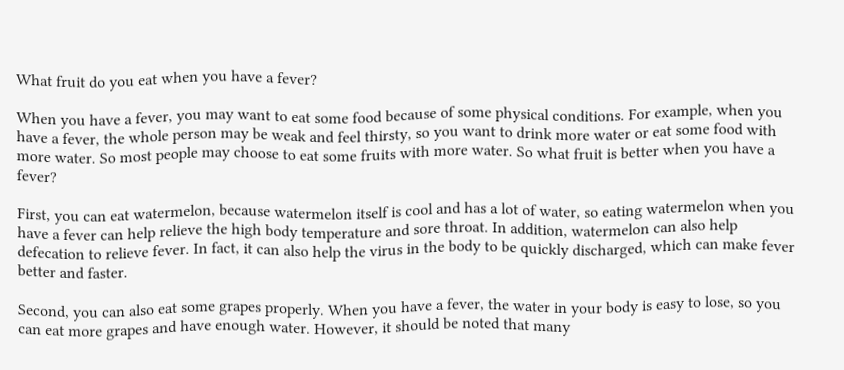What fruit do you eat when you have a fever?

When you have a fever, you may want to eat some food because of some physical conditions. For example, when you have a fever, the whole person may be weak and feel thirsty, so you want to drink more water or eat some food with more water. So most people may choose to eat some fruits with more water. So what fruit is better when you have a fever?

First, you can eat watermelon, because watermelon itself is cool and has a lot of water, so eating watermelon when you have a fever can help relieve the high body temperature and sore throat. In addition, watermelon can also help defecation to relieve fever. In fact, it can also help the virus in the body to be quickly discharged, which can make fever better and faster.

Second, you can also eat some grapes properly. When you have a fever, the water in your body is easy to lose, so you can eat more grapes and have enough water. However, it should be noted that many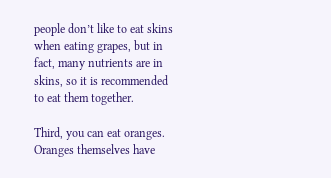people don’t like to eat skins when eating grapes, but in fact, many nutrients are in skins, so it is recommended to eat them together.

Third, you can eat oranges. Oranges themselves have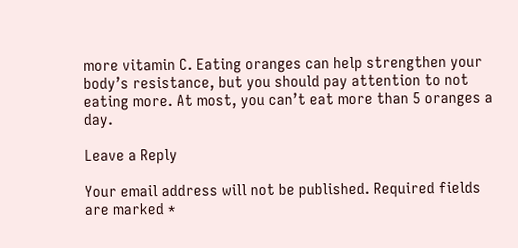more vitamin C. Eating oranges can help strengthen your body’s resistance, but you should pay attention to not eating more. At most, you can’t eat more than 5 oranges a day.

Leave a Reply

Your email address will not be published. Required fields are marked *